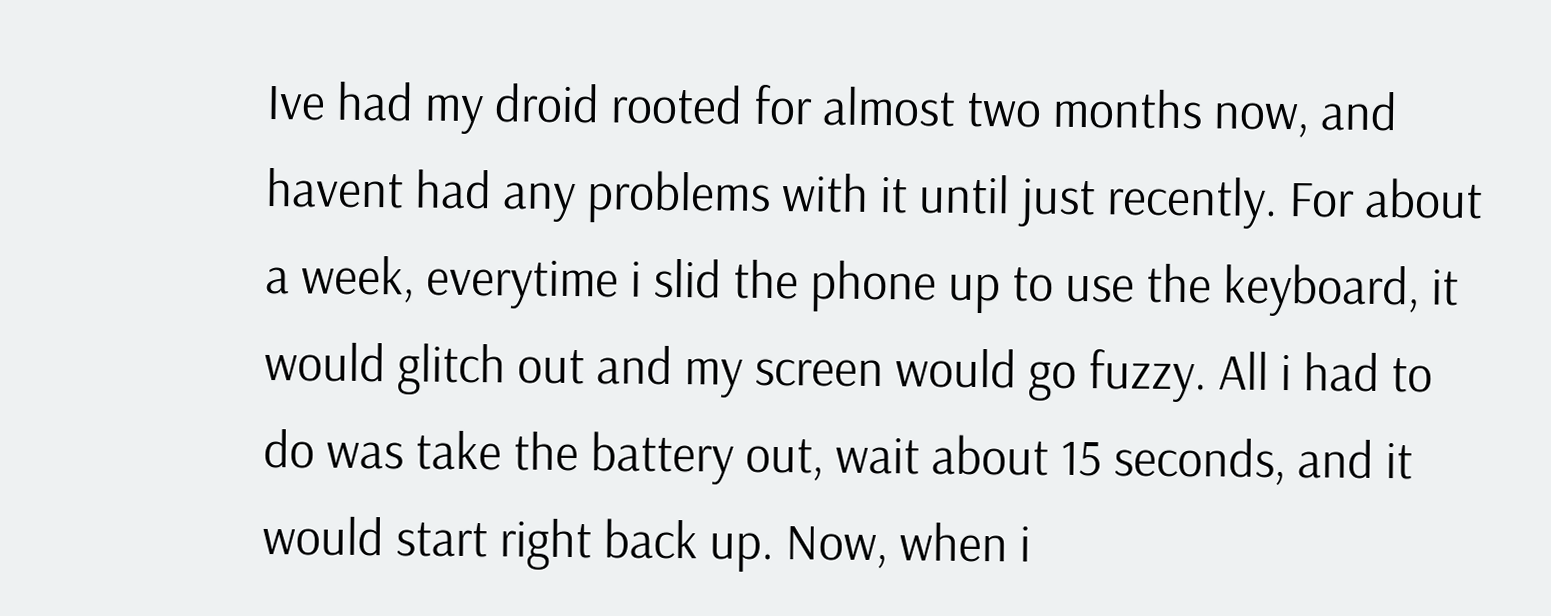Ive had my droid rooted for almost two months now, and havent had any problems with it until just recently. For about a week, everytime i slid the phone up to use the keyboard, it would glitch out and my screen would go fuzzy. All i had to do was take the battery out, wait about 15 seconds, and it would start right back up. Now, when i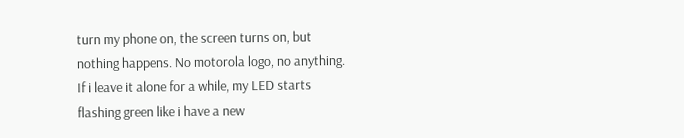turn my phone on, the screen turns on, but nothing happens. No motorola logo, no anything. If i leave it alone for a while, my LED starts flashing green like i have a new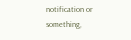notification or something,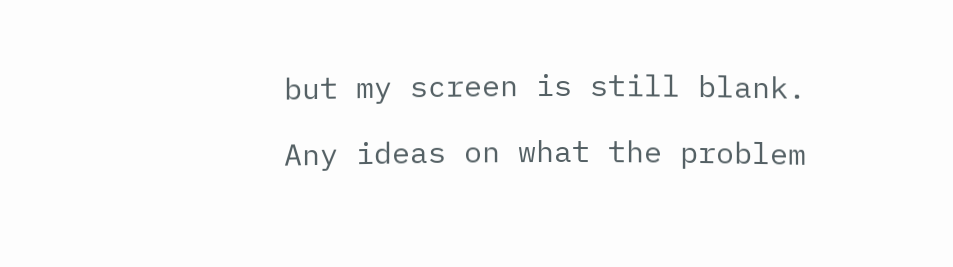but my screen is still blank.

Any ideas on what the problem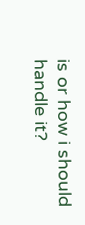is or how i should handle it?